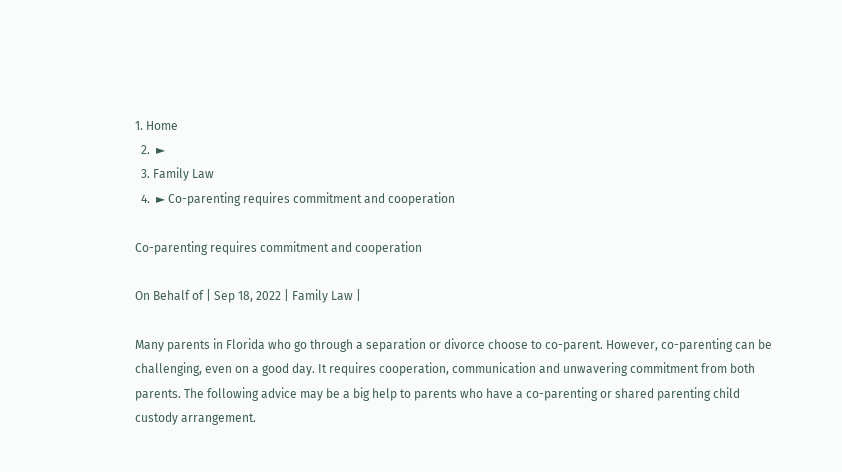1. Home
  2.  ►
  3. Family Law
  4.  ► Co-parenting requires commitment and cooperation

Co-parenting requires commitment and cooperation

On Behalf of | Sep 18, 2022 | Family Law |

Many parents in Florida who go through a separation or divorce choose to co-parent. However, co-parenting can be challenging, even on a good day. It requires cooperation, communication and unwavering commitment from both parents. The following advice may be a big help to parents who have a co-parenting or shared parenting child custody arrangement.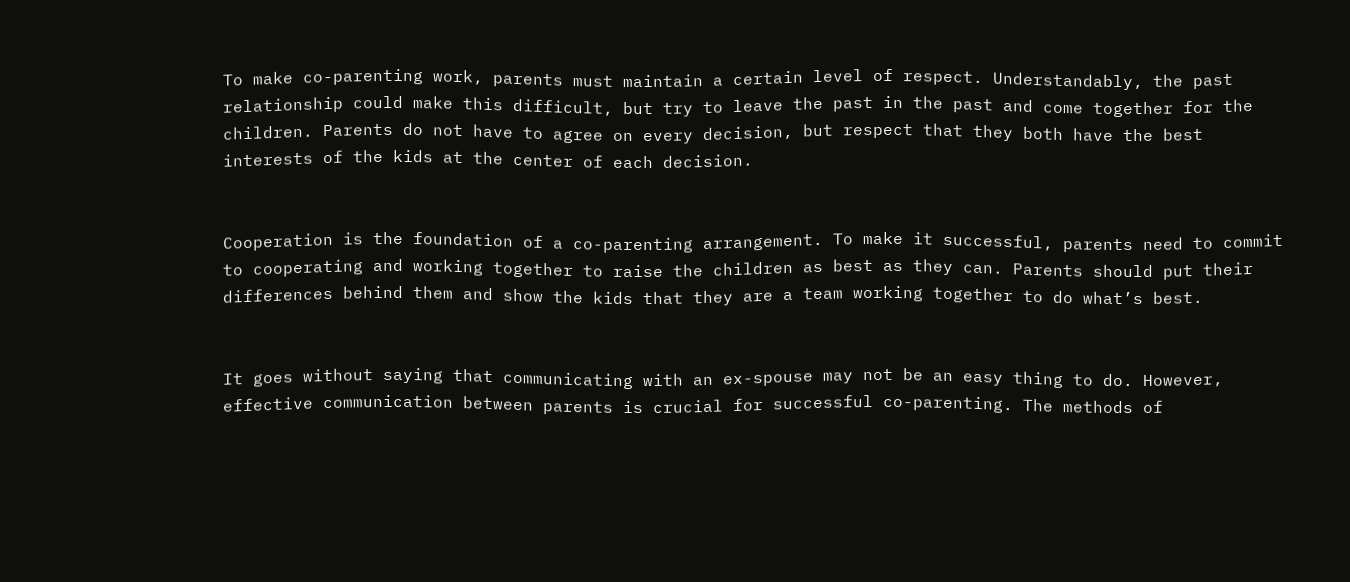To make co-parenting work, parents must maintain a certain level of respect. Understandably, the past relationship could make this difficult, but try to leave the past in the past and come together for the children. Parents do not have to agree on every decision, but respect that they both have the best interests of the kids at the center of each decision.


Cooperation is the foundation of a co-parenting arrangement. To make it successful, parents need to commit to cooperating and working together to raise the children as best as they can. Parents should put their differences behind them and show the kids that they are a team working together to do what’s best.


It goes without saying that communicating with an ex-spouse may not be an easy thing to do. However, effective communication between parents is crucial for successful co-parenting. The methods of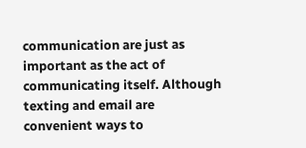communication are just as important as the act of communicating itself. Although texting and email are convenient ways to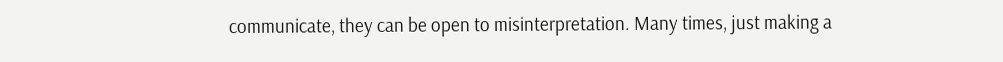communicate, they can be open to misinterpretation. Many times, just making a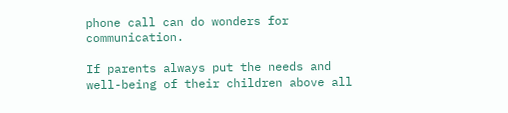phone call can do wonders for communication.

If parents always put the needs and well-being of their children above all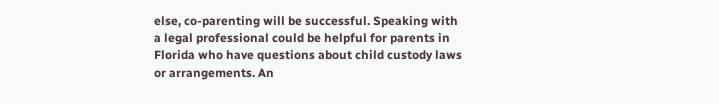else, co-parenting will be successful. Speaking with a legal professional could be helpful for parents in Florida who have questions about child custody laws or arrangements. An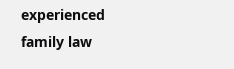experienced family law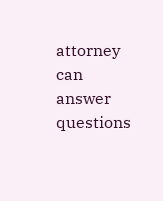attorney can answer questions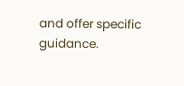and offer specific guidance.